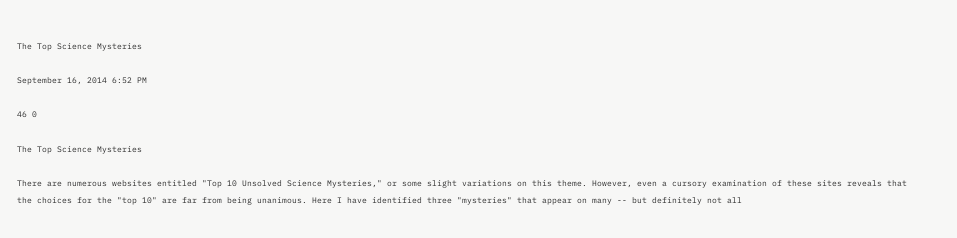The Top Science Mysteries

September 16, 2014 6:52 PM

46 0

The Top Science Mysteries

There are numerous websites entitled "Top 10 Unsolved Science Mysteries," or some slight variations on this theme. However, even a cursory examination of these sites reveals that the choices for the "top 10" are far from being unanimous. Here I have identified three "mysteries" that appear on many -- but definitely not all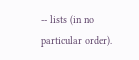-- lists (in no particular order).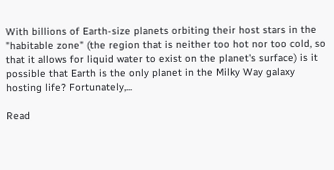With billions of Earth-size planets orbiting their host stars in the "habitable zone" (the region that is neither too hot nor too cold, so that it allows for liquid water to exist on the planet's surface) is it possible that Earth is the only planet in the Milky Way galaxy hosting life? Fortunately,...

Read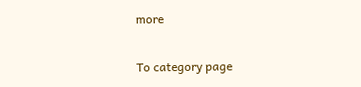more

To category page